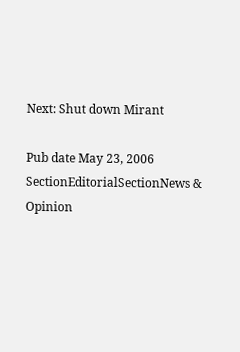Next: Shut down Mirant

Pub date May 23, 2006
SectionEditorialSectionNews & Opinion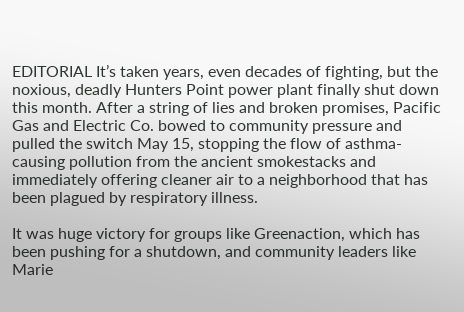EDITORIAL It’s taken years, even decades of fighting, but the noxious, deadly Hunters Point power plant finally shut down this month. After a string of lies and broken promises, Pacific Gas and Electric Co. bowed to community pressure and pulled the switch May 15, stopping the flow of asthma-causing pollution from the ancient smokestacks and immediately offering cleaner air to a neighborhood that has been plagued by respiratory illness.

It was huge victory for groups like Greenaction, which has been pushing for a shutdown, and community leaders like Marie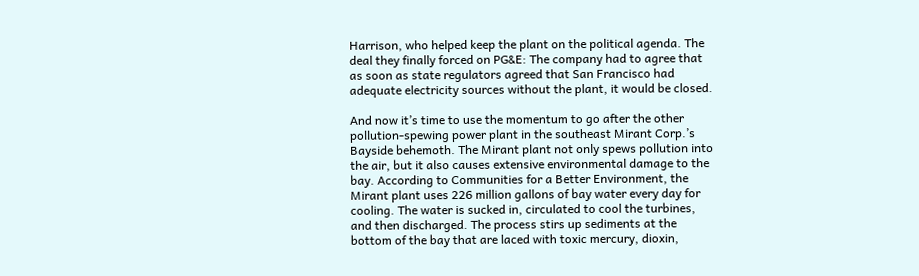Harrison, who helped keep the plant on the political agenda. The deal they finally forced on PG&E: The company had to agree that as soon as state regulators agreed that San Francisco had adequate electricity sources without the plant, it would be closed.

And now it’s time to use the momentum to go after the other pollution-spewing power plant in the southeast Mirant Corp.’s Bayside behemoth. The Mirant plant not only spews pollution into the air, but it also causes extensive environmental damage to the bay. According to Communities for a Better Environment, the Mirant plant uses 226 million gallons of bay water every day for cooling. The water is sucked in, circulated to cool the turbines, and then discharged. The process stirs up sediments at the bottom of the bay that are laced with toxic mercury, dioxin,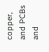copper, and PCBs and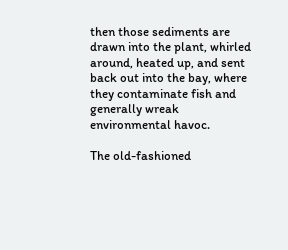then those sediments are drawn into the plant, whirled around, heated up, and sent back out into the bay, where they contaminate fish and generally wreak environmental havoc.

The old-fashioned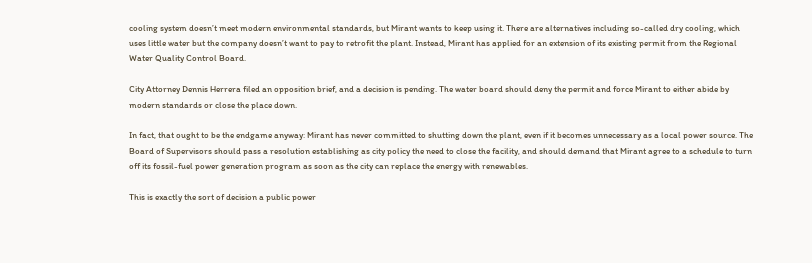cooling system doesn’t meet modern environmental standards, but Mirant wants to keep using it. There are alternatives including so-called dry cooling, which uses little water but the company doesn’t want to pay to retrofit the plant. Instead, Mirant has applied for an extension of its existing permit from the Regional Water Quality Control Board.

City Attorney Dennis Herrera filed an opposition brief, and a decision is pending. The water board should deny the permit and force Mirant to either abide by modern standards or close the place down.

In fact, that ought to be the endgame anyway: Mirant has never committed to shutting down the plant, even if it becomes unnecessary as a local power source. The Board of Supervisors should pass a resolution establishing as city policy the need to close the facility, and should demand that Mirant agree to a schedule to turn off its fossil-fuel power generation program as soon as the city can replace the energy with renewables.

This is exactly the sort of decision a public power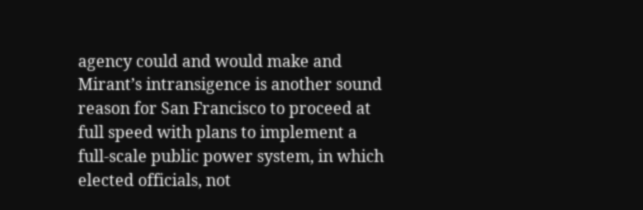agency could and would make and Mirant’s intransigence is another sound reason for San Francisco to proceed at full speed with plans to implement a full-scale public power system, in which elected officials, not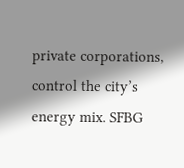private corporations, control the city’s energy mix. SFBG